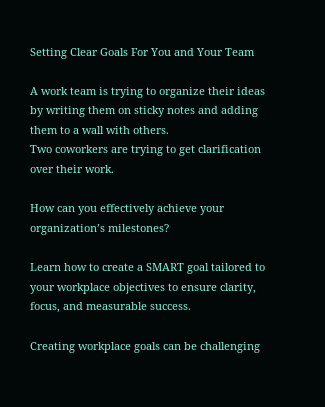Setting Clear Goals For You and Your Team

A work team is trying to organize their ideas by writing them on sticky notes and adding them to a wall with others.
Two coworkers are trying to get clarification over their work.

How can you effectively achieve your organization’s milestones?

Learn how to create a SMART goal tailored to your workplace objectives to ensure clarity, focus, and measurable success.

Creating workplace goals can be challenging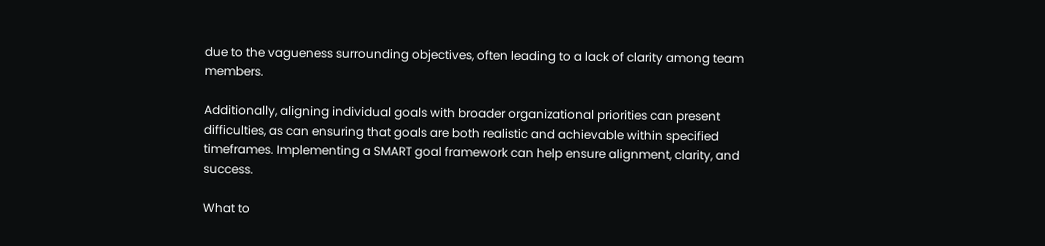due to the vagueness surrounding objectives, often leading to a lack of clarity among team members.

Additionally, aligning individual goals with broader organizational priorities can present difficulties, as can ensuring that goals are both realistic and achievable within specified timeframes. Implementing a SMART goal framework can help ensure alignment, clarity, and success.

What to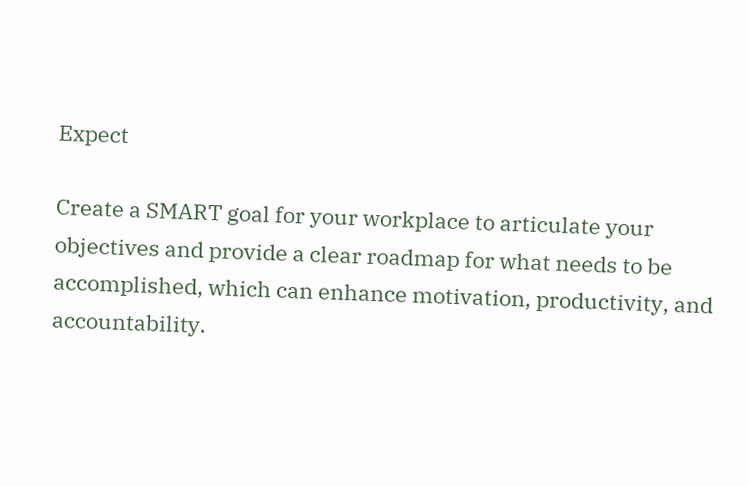Expect

Create a SMART goal for your workplace to articulate your objectives and provide a clear roadmap for what needs to be accomplished, which can enhance motivation, productivity, and accountability.